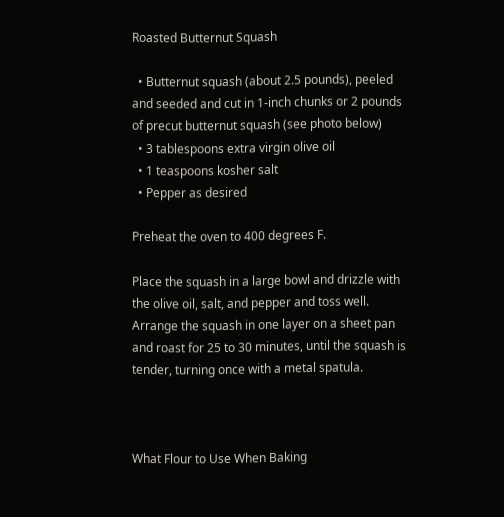Roasted Butternut Squash

  • Butternut squash (about 2.5 pounds), peeled and seeded and cut in 1-inch chunks or 2 pounds of precut butternut squash (see photo below)
  • 3 tablespoons extra virgin olive oil
  • 1 teaspoons kosher salt
  • Pepper as desired

Preheat the oven to 400 degrees F.

Place the squash in a large bowl and drizzle with the olive oil, salt, and pepper and toss well. Arrange the squash in one layer on a sheet pan and roast for 25 to 30 minutes, until the squash is tender, turning once with a metal spatula.



What Flour to Use When Baking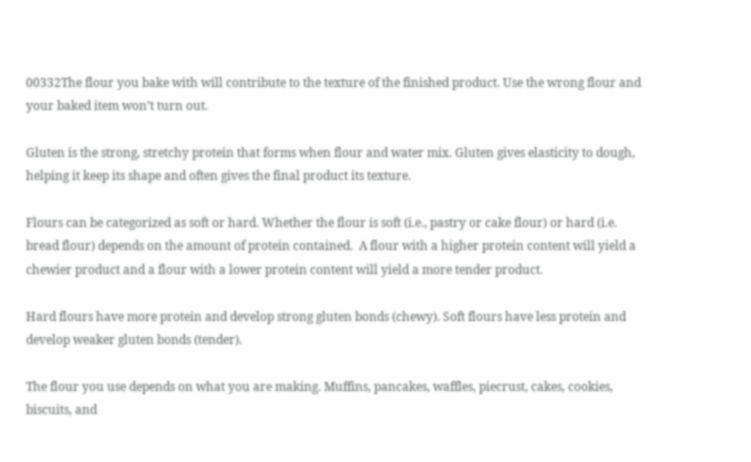00332The flour you bake with will contribute to the texture of the finished product. Use the wrong flour and your baked item won’t turn out.

Gluten is the strong, stretchy protein that forms when flour and water mix. Gluten gives elasticity to dough, helping it keep its shape and often gives the final product its texture.

Flours can be categorized as soft or hard. Whether the flour is soft (i.e., pastry or cake flour) or hard (i.e. bread flour) depends on the amount of protein contained.  A flour with a higher protein content will yield a chewier product and a flour with a lower protein content will yield a more tender product.

Hard flours have more protein and develop strong gluten bonds (chewy). Soft flours have less protein and develop weaker gluten bonds (tender).

The flour you use depends on what you are making. Muffins, pancakes, waffles, piecrust, cakes, cookies, biscuits, and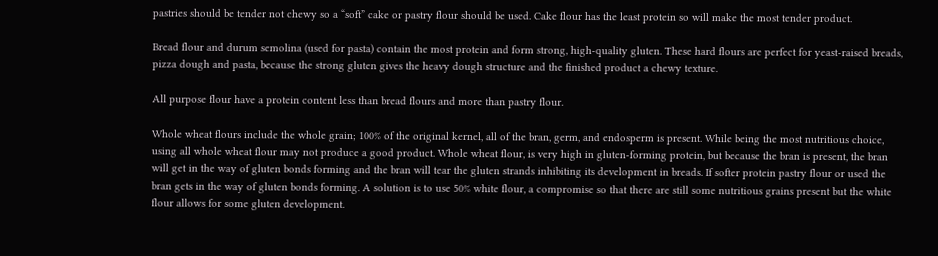pastries should be tender not chewy so a “soft” cake or pastry flour should be used. Cake flour has the least protein so will make the most tender product.

Bread flour and durum semolina (used for pasta) contain the most protein and form strong, high-quality gluten. These hard flours are perfect for yeast-raised breads, pizza dough and pasta, because the strong gluten gives the heavy dough structure and the finished product a chewy texture.

All purpose flour have a protein content less than bread flours and more than pastry flour.

Whole wheat flours include the whole grain; 100% of the original kernel, all of the bran, germ, and endosperm is present. While being the most nutritious choice, using all whole wheat flour may not produce a good product. Whole wheat flour, is very high in gluten-forming protein, but because the bran is present, the bran will get in the way of gluten bonds forming and the bran will tear the gluten strands inhibiting its development in breads. If softer protein pastry flour or used the bran gets in the way of gluten bonds forming. A solution is to use 50% white flour, a compromise so that there are still some nutritious grains present but the white flour allows for some gluten development.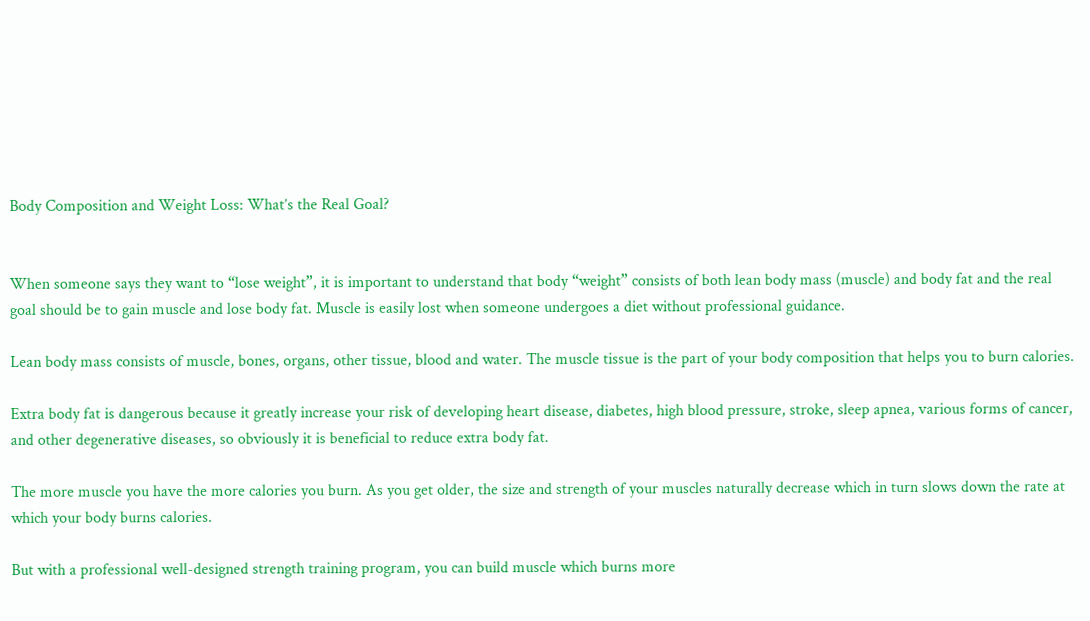Body Composition and Weight Loss: What’s the Real Goal?


When someone says they want to “lose weight”, it is important to understand that body “weight” consists of both lean body mass (muscle) and body fat and the real goal should be to gain muscle and lose body fat. Muscle is easily lost when someone undergoes a diet without professional guidance.

Lean body mass consists of muscle, bones, organs, other tissue, blood and water. The muscle tissue is the part of your body composition that helps you to burn calories.

Extra body fat is dangerous because it greatly increase your risk of developing heart disease, diabetes, high blood pressure, stroke, sleep apnea, various forms of cancer, and other degenerative diseases, so obviously it is beneficial to reduce extra body fat.

The more muscle you have the more calories you burn. As you get older, the size and strength of your muscles naturally decrease which in turn slows down the rate at which your body burns calories.

But with a professional well-designed strength training program, you can build muscle which burns more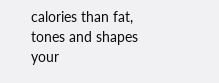calories than fat, tones and shapes your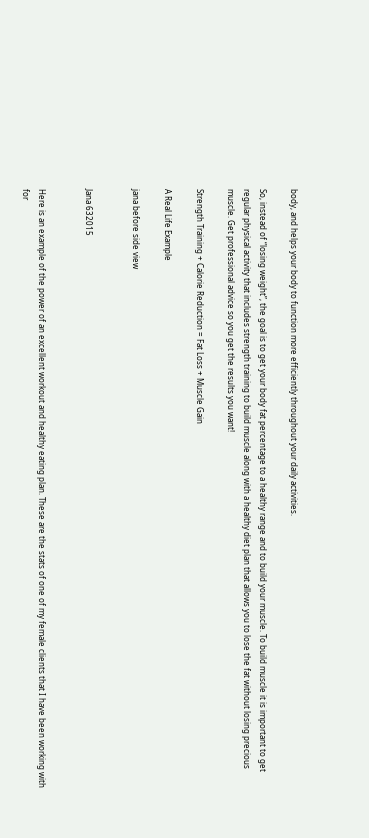body, and helps your body to function more efficiently throughout your daily activities.

So, instead of “losing weight”, the goal is to get your body fat percentage to a healthy range and to build your muscle. To build muscle it is important to get regular physical activity that includes strength training to build muscle along with a healthy diet plan that allows you to lose the fat without losing precious muscle. Get professional advice so you get the results you want!

Strength Training + Calorie Reduction = Fat Loss + Muscle Gain

A Real Life Example

jana before side view


Jana 632015


Here is an example of the power of an excellent workout and healthy eating plan. These are the stats of one of my female clients that I have been working with for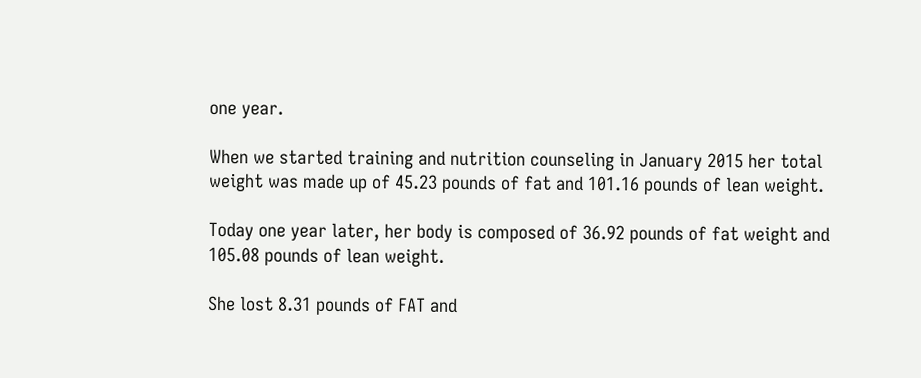one year.

When we started training and nutrition counseling in January 2015 her total weight was made up of 45.23 pounds of fat and 101.16 pounds of lean weight.

Today one year later, her body is composed of 36.92 pounds of fat weight and 105.08 pounds of lean weight.

She lost 8.31 pounds of FAT and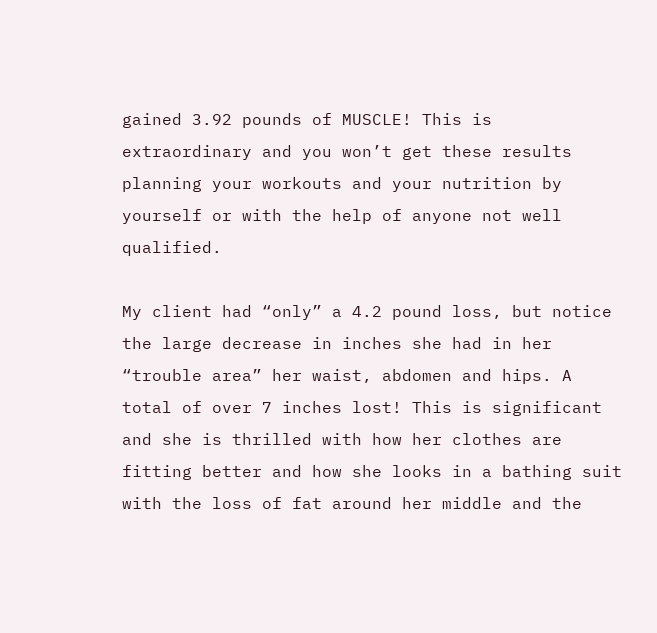gained 3.92 pounds of MUSCLE! This is extraordinary and you won’t get these results planning your workouts and your nutrition by yourself or with the help of anyone not well qualified.

My client had “only” a 4.2 pound loss, but notice the large decrease in inches she had in her “trouble area” her waist, abdomen and hips. A total of over 7 inches lost! This is significant and she is thrilled with how her clothes are fitting better and how she looks in a bathing suit with the loss of fat around her middle and the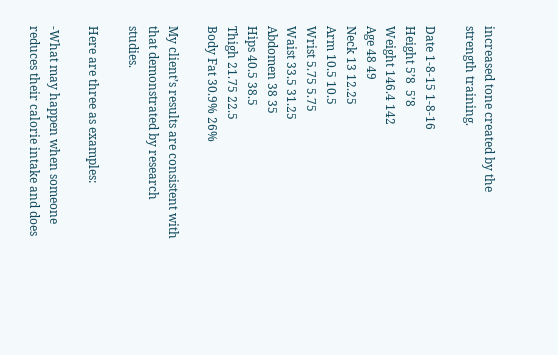increased tone created by the strength training.

Date 1-8-15 1-8-16
Height 5’8  5’8
Weight 146.4 142
Age 48 49
Neck 13 12.25
Arm 10.5 10.5
Wrist 5.75 5.75
Waist 33.5 31.25
Abdomen 38 35
Hips 40.5 38.5
Thigh 21.75 22.5
Body Fat 30.9% 26%

My client’s results are consistent with that demonstrated by research studies.

Here are three as examples:

-What may happen when someone reduces their calorie intake and does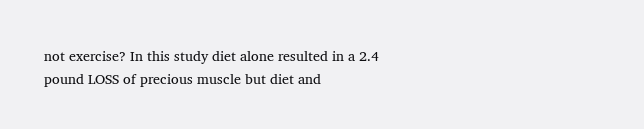not exercise? In this study diet alone resulted in a 2.4 pound LOSS of precious muscle but diet and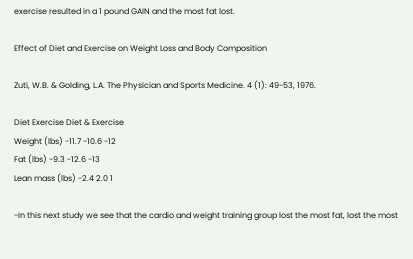exercise resulted in a 1 pound GAIN and the most fat lost.

Effect of Diet and Exercise on Weight Loss and Body Composition

Zuti, W.B. & Golding, L.A. The Physician and Sports Medicine. 4 (1): 49-53, 1976.

Diet Exercise Diet & Exercise
Weight (lbs) -11.7 -10.6 -12
Fat (lbs) -9.3 -12.6 -13
Lean mass (lbs) -2.4 2.0 1

-In this next study we see that the cardio and weight training group lost the most fat, lost the most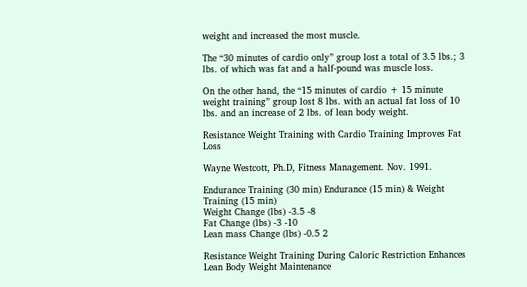weight and increased the most muscle.

The “30 minutes of cardio only” group lost a total of 3.5 lbs.; 3 lbs. of which was fat and a half-pound was muscle loss.

On the other hand, the “15 minutes of cardio + 15 minute weight training” group lost 8 lbs. with an actual fat loss of 10 lbs. and an increase of 2 lbs. of lean body weight.

Resistance Weight Training with Cardio Training Improves Fat Loss

Wayne Westcott, Ph.D, Fitness Management. Nov. 1991.

Endurance Training (30 min) Endurance (15 min) & Weight Training (15 min)
Weight Change (lbs) -3.5 -8
Fat Change (lbs) -3 -10
Lean mass Change (lbs) -0.5 2

Resistance Weight Training During Caloric Restriction Enhances Lean Body Weight Maintenance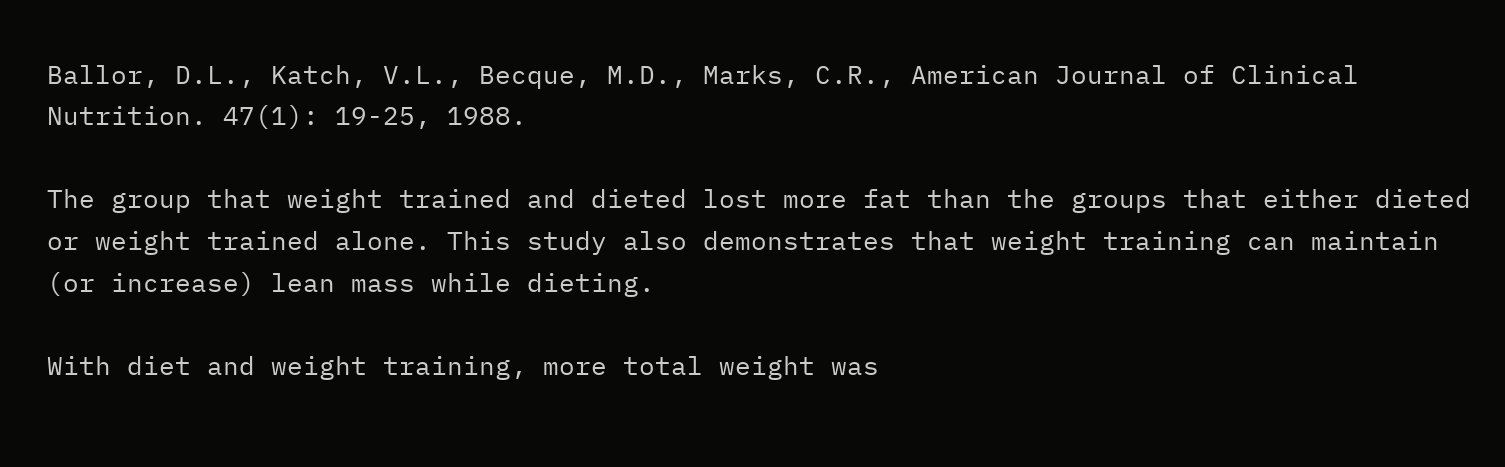Ballor, D.L., Katch, V.L., Becque, M.D., Marks, C.R., American Journal of Clinical Nutrition. 47(1): 19-25, 1988.

The group that weight trained and dieted lost more fat than the groups that either dieted or weight trained alone. This study also demonstrates that weight training can maintain (or increase) lean mass while dieting.

With diet and weight training, more total weight was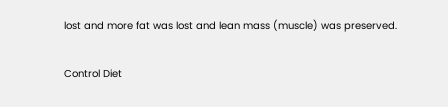lost and more fat was lost and lean mass (muscle) was preserved.

Control Diet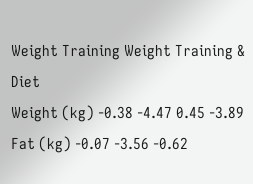Weight Training Weight Training & Diet
Weight (kg) -0.38 -4.47 0.45 -3.89
Fat (kg) -0.07 -3.56 -0.62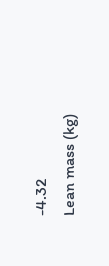-4.32
Lean mass (kg)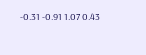-0.31 -0.91 1.07 0.43